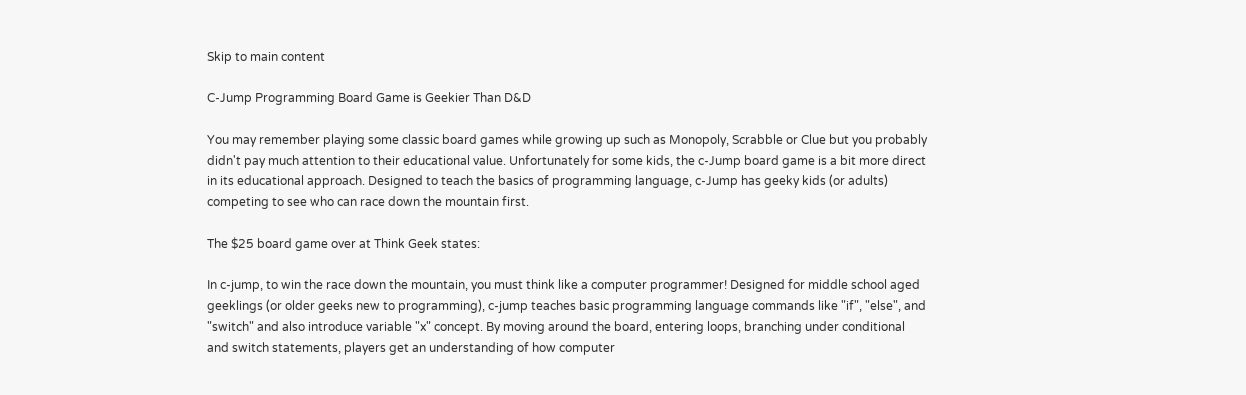Skip to main content

C-Jump Programming Board Game is Geekier Than D&D

You may remember playing some classic board games while growing up such as Monopoly, Scrabble or Clue but you probably didn't pay much attention to their educational value. Unfortunately for some kids, the c-Jump board game is a bit more direct in its educational approach. Designed to teach the basics of programming language, c-Jump has geeky kids (or adults) competing to see who can race down the mountain first.

The $25 board game over at Think Geek states:

In c-jump, to win the race down the mountain, you must think like a computer programmer! Designed for middle school aged geeklings (or older geeks new to programming), c-jump teaches basic programming language commands like "if", "else", and "switch" and also introduce variable "x" concept. By moving around the board, entering loops, branching under conditional and switch statements, players get an understanding of how computer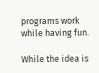programs work while having fun.

While the idea is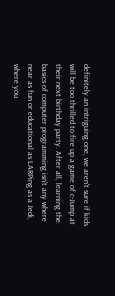definitely an intriguing one, we aren't sure if kids will be too thrilled to fire up a game of c-Jump at their next birthday party. After all, learning the basics of computer programming isn't any where near as fun or educational as LARPing as a Jedi, where you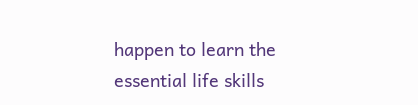happen to learn the essential life skills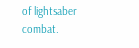of lightsaber combat.